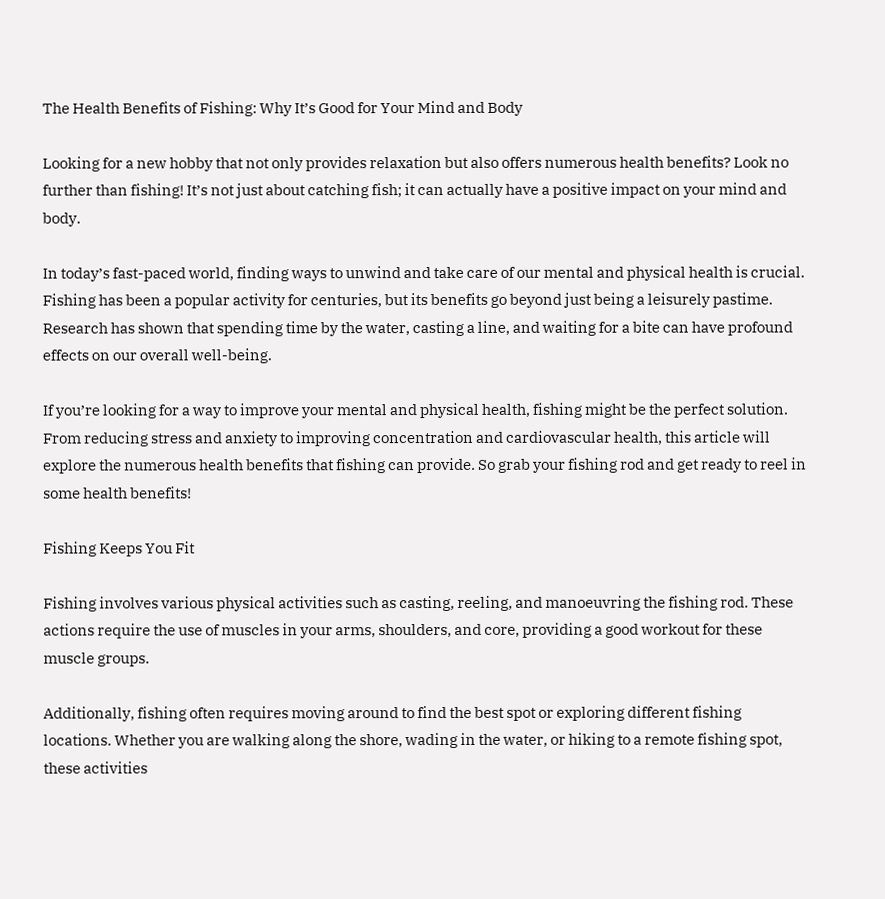The Health Benefits of Fishing: Why It’s Good for Your Mind and Body

Looking for a new hobby that not only provides relaxation but also offers numerous health benefits? Look no further than fishing! It’s not just about catching fish; it can actually have a positive impact on your mind and body.

In today’s fast-paced world, finding ways to unwind and take care of our mental and physical health is crucial. Fishing has been a popular activity for centuries, but its benefits go beyond just being a leisurely pastime. Research has shown that spending time by the water, casting a line, and waiting for a bite can have profound effects on our overall well-being.

If you’re looking for a way to improve your mental and physical health, fishing might be the perfect solution. From reducing stress and anxiety to improving concentration and cardiovascular health, this article will explore the numerous health benefits that fishing can provide. So grab your fishing rod and get ready to reel in some health benefits!

Fishing Keeps You Fit

Fishing involves various physical activities such as casting, reeling, and manoeuvring the fishing rod. These actions require the use of muscles in your arms, shoulders, and core, providing a good workout for these muscle groups.

Additionally, fishing often requires moving around to find the best spot or exploring different fishing locations. Whether you are walking along the shore, wading in the water, or hiking to a remote fishing spot, these activities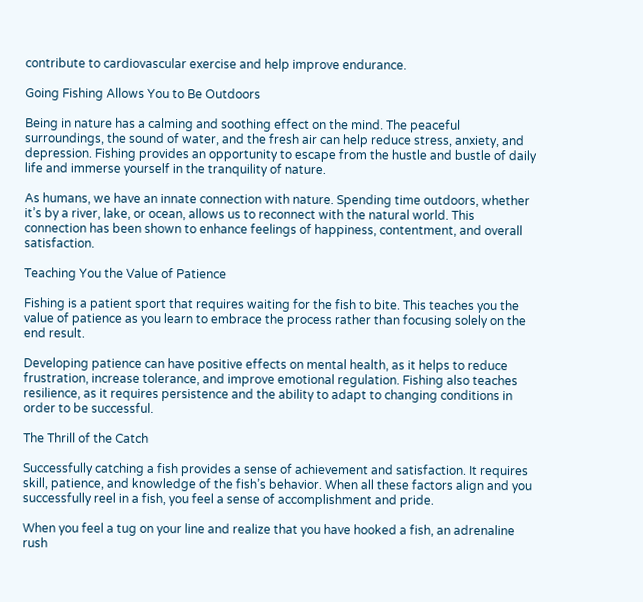contribute to cardiovascular exercise and help improve endurance.

Going Fishing Allows You to Be Outdoors

Being in nature has a calming and soothing effect on the mind. The peaceful surroundings, the sound of water, and the fresh air can help reduce stress, anxiety, and depression. Fishing provides an opportunity to escape from the hustle and bustle of daily life and immerse yourself in the tranquility of nature.

As humans, we have an innate connection with nature. Spending time outdoors, whether it’s by a river, lake, or ocean, allows us to reconnect with the natural world. This connection has been shown to enhance feelings of happiness, contentment, and overall satisfaction.

Teaching You the Value of Patience

Fishing is a patient sport that requires waiting for the fish to bite. This teaches you the value of patience as you learn to embrace the process rather than focusing solely on the end result.

Developing patience can have positive effects on mental health, as it helps to reduce frustration, increase tolerance, and improve emotional regulation. Fishing also teaches resilience, as it requires persistence and the ability to adapt to changing conditions in order to be successful.

The Thrill of the Catch

Successfully catching a fish provides a sense of achievement and satisfaction. It requires skill, patience, and knowledge of the fish’s behavior. When all these factors align and you successfully reel in a fish, you feel a sense of accomplishment and pride.

When you feel a tug on your line and realize that you have hooked a fish, an adrenaline rush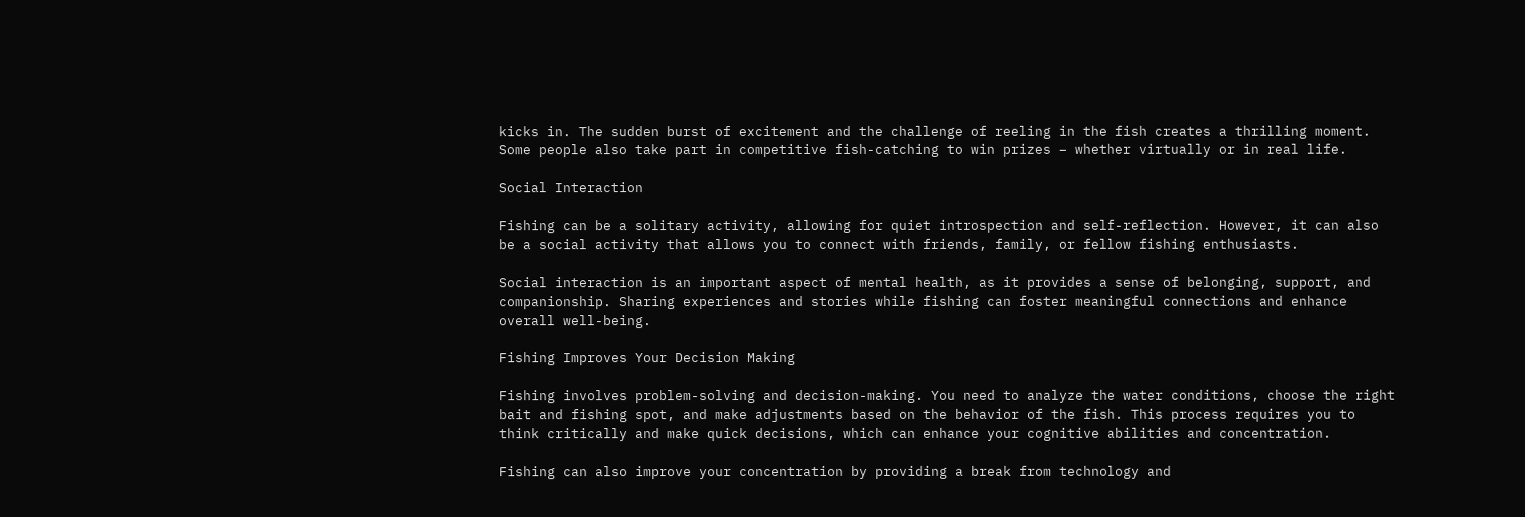kicks in. The sudden burst of excitement and the challenge of reeling in the fish creates a thrilling moment. Some people also take part in competitive fish-catching to win prizes – whether virtually or in real life.

Social Interaction

Fishing can be a solitary activity, allowing for quiet introspection and self-reflection. However, it can also be a social activity that allows you to connect with friends, family, or fellow fishing enthusiasts.

Social interaction is an important aspect of mental health, as it provides a sense of belonging, support, and companionship. Sharing experiences and stories while fishing can foster meaningful connections and enhance overall well-being.

Fishing Improves Your Decision Making

Fishing involves problem-solving and decision-making. You need to analyze the water conditions, choose the right bait and fishing spot, and make adjustments based on the behavior of the fish. This process requires you to think critically and make quick decisions, which can enhance your cognitive abilities and concentration.

Fishing can also improve your concentration by providing a break from technology and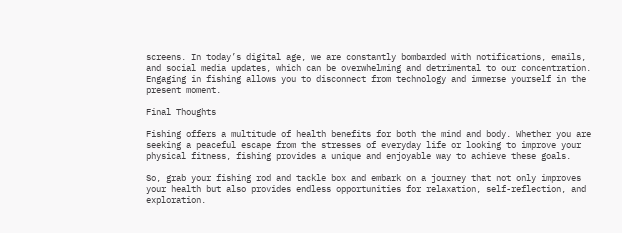screens. In today’s digital age, we are constantly bombarded with notifications, emails, and social media updates, which can be overwhelming and detrimental to our concentration. Engaging in fishing allows you to disconnect from technology and immerse yourself in the present moment.

Final Thoughts

Fishing offers a multitude of health benefits for both the mind and body. Whether you are seeking a peaceful escape from the stresses of everyday life or looking to improve your physical fitness, fishing provides a unique and enjoyable way to achieve these goals.

So, grab your fishing rod and tackle box and embark on a journey that not only improves your health but also provides endless opportunities for relaxation, self-reflection, and exploration.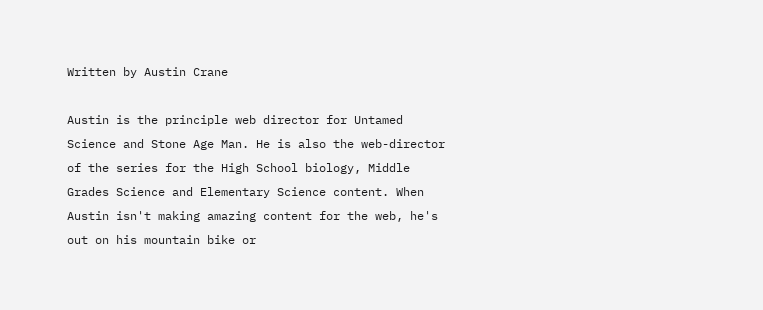Written by Austin Crane

Austin is the principle web director for Untamed Science and Stone Age Man. He is also the web-director of the series for the High School biology, Middle Grades Science and Elementary Science content. When Austin isn't making amazing content for the web, he's out on his mountain bike or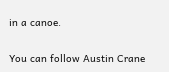in a canoe.

You can follow Austin Crane